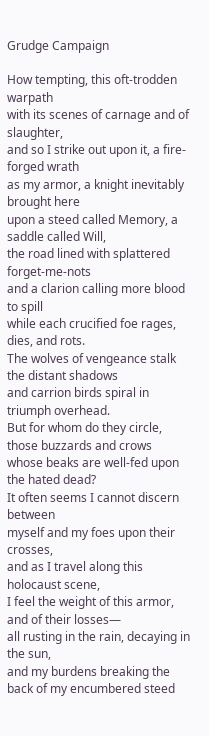Grudge Campaign

How tempting, this oft-trodden warpath
with its scenes of carnage and of slaughter,
and so I strike out upon it, a fire-forged wrath
as my armor, a knight inevitably brought here
upon a steed called Memory, a saddle called Will,
the road lined with splattered forget-me-nots
and a clarion calling more blood to spill
while each crucified foe rages, dies, and rots.
The wolves of vengeance stalk the distant shadows
and carrion birds spiral in triumph overhead.
But for whom do they circle, those buzzards and crows
whose beaks are well-fed upon the hated dead?
It often seems I cannot discern between
myself and my foes upon their crosses,
and as I travel along this holocaust scene,
I feel the weight of this armor, and of their losses—
all rusting in the rain, decaying in the sun,
and my burdens breaking the back of my encumbered steed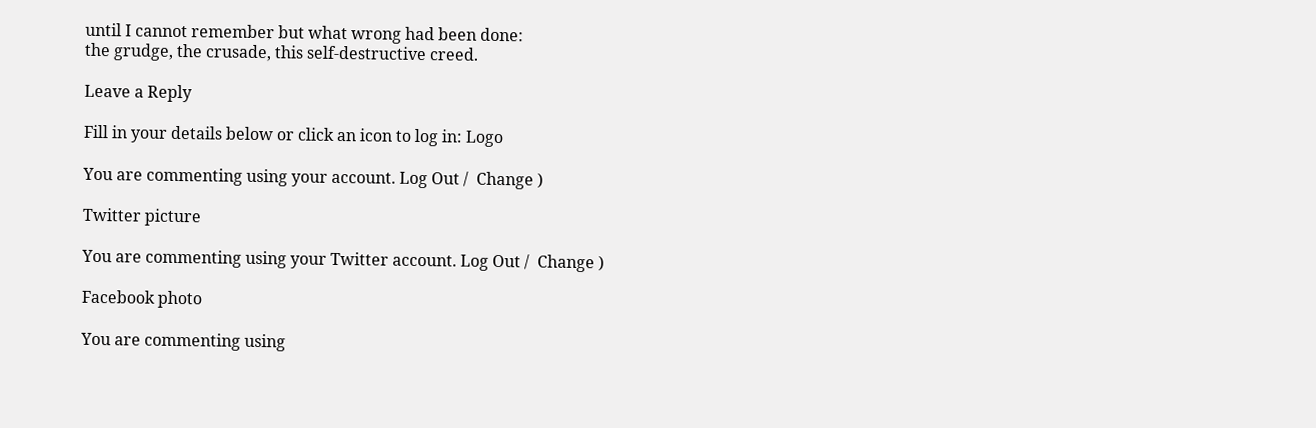until I cannot remember but what wrong had been done:
the grudge, the crusade, this self-destructive creed.

Leave a Reply

Fill in your details below or click an icon to log in: Logo

You are commenting using your account. Log Out /  Change )

Twitter picture

You are commenting using your Twitter account. Log Out /  Change )

Facebook photo

You are commenting using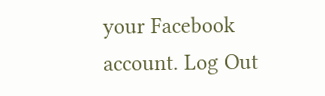your Facebook account. Log Out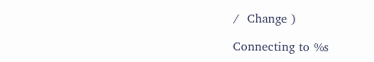/  Change )

Connecting to %s